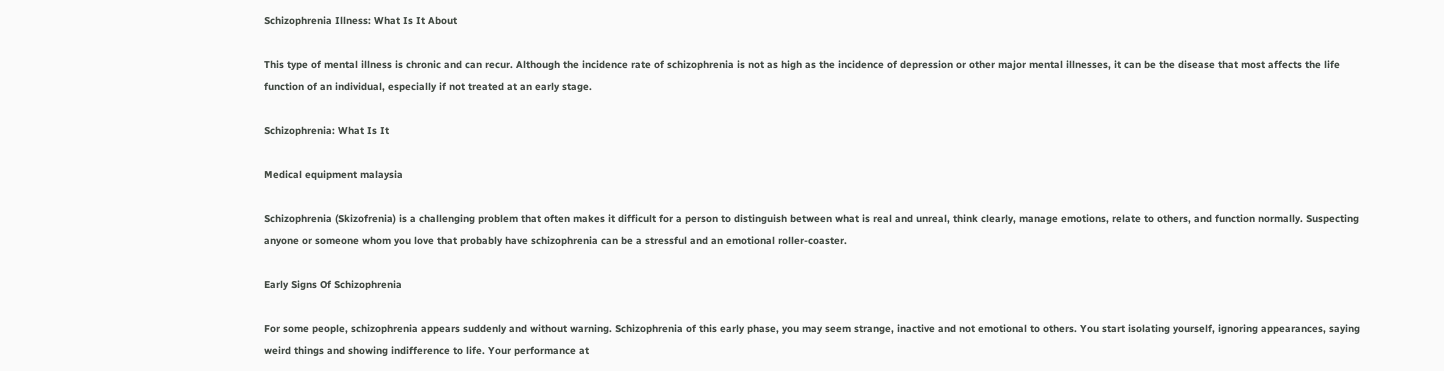Schizophrenia Illness: What Is It About

This type of mental illness is chronic and can recur. Although the incidence rate of schizophrenia is not as high as the incidence of depression or other major mental illnesses, it can be the disease that most affects the life function of an individual, especially if not treated at an early stage.

Schizophrenia: What Is It

Medical equipment malaysia

Schizophrenia (Skizofrenia) is a challenging problem that often makes it difficult for a person to distinguish between what is real and unreal, think clearly, manage emotions, relate to others, and function normally. Suspecting anyone or someone whom you love that probably have schizophrenia can be a stressful and an emotional roller-coaster.

Early Signs Of Schizophrenia

For some people, schizophrenia appears suddenly and without warning. Schizophrenia of this early phase, you may seem strange, inactive and not emotional to others. You start isolating yourself, ignoring appearances, saying weird things and showing indifference to life. Your performance at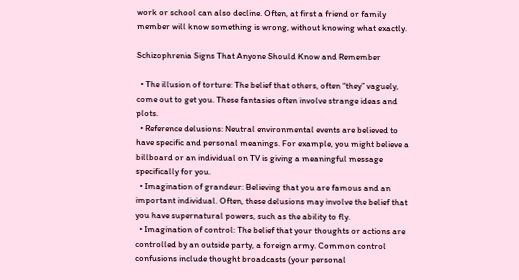work or school can also decline. Often, at first a friend or family member will know something is wrong, without knowing what exactly.

Schizophrenia Signs That Anyone Should Know and Remember

  • The illusion of torture: The belief that others, often “they” vaguely, come out to get you. These fantasies often involve strange ideas and plots.
  • Reference delusions: Neutral environmental events are believed to have specific and personal meanings. For example, you might believe a billboard or an individual on TV is giving a meaningful message specifically for you.
  • Imagination of grandeur: Believing that you are famous and an important individual. Often, these delusions may involve the belief that you have supernatural powers, such as the ability to fly.
  • Imagination of control: The belief that your thoughts or actions are controlled by an outside party, a foreign army. Common control confusions include thought broadcasts (your personal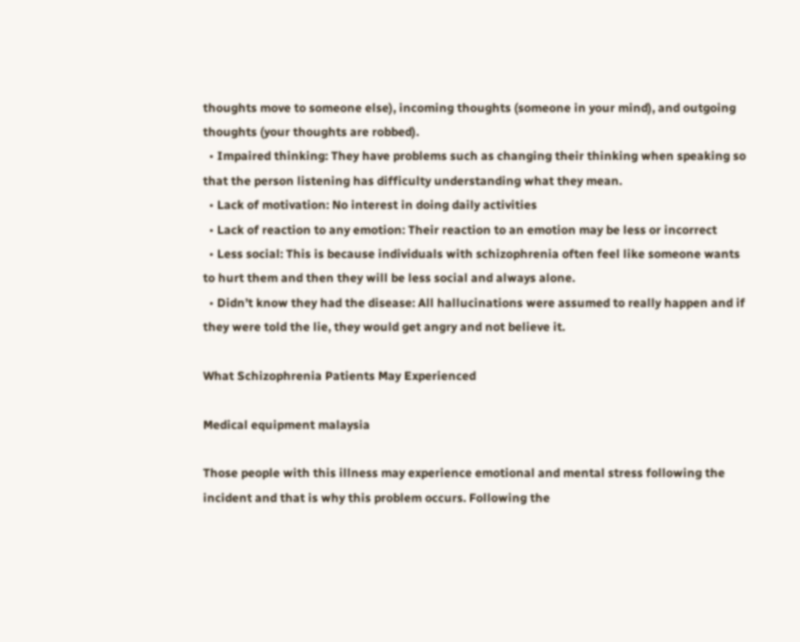thoughts move to someone else), incoming thoughts (someone in your mind), and outgoing thoughts (your thoughts are robbed).
  • Impaired thinking: They have problems such as changing their thinking when speaking so that the person listening has difficulty understanding what they mean.
  • Lack of motivation: No interest in doing daily activities
  • Lack of reaction to any emotion: Their reaction to an emotion may be less or incorrect
  • Less social: This is because individuals with schizophrenia often feel like someone wants to hurt them and then they will be less social and always alone.
  • Didn’t know they had the disease: All hallucinations were assumed to really happen and if they were told the lie, they would get angry and not believe it.

What Schizophrenia Patients May Experienced

Medical equipment malaysia

Those people with this illness may experience emotional and mental stress following the incident and that is why this problem occurs. Following the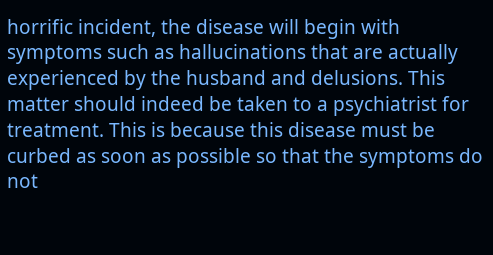horrific incident, the disease will begin with symptoms such as hallucinations that are actually experienced by the husband and delusions. This matter should indeed be taken to a psychiatrist for treatment. This is because this disease must be curbed as soon as possible so that the symptoms do not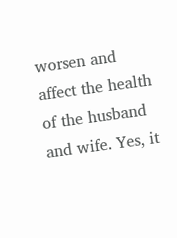worsen and affect the health of the husband and wife. Yes, it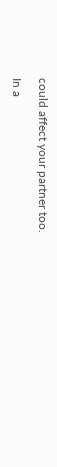could affect your partner too.

In a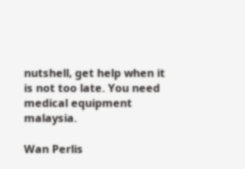nutshell, get help when it is not too late. You need medical equipment malaysia.

Wan Perlis